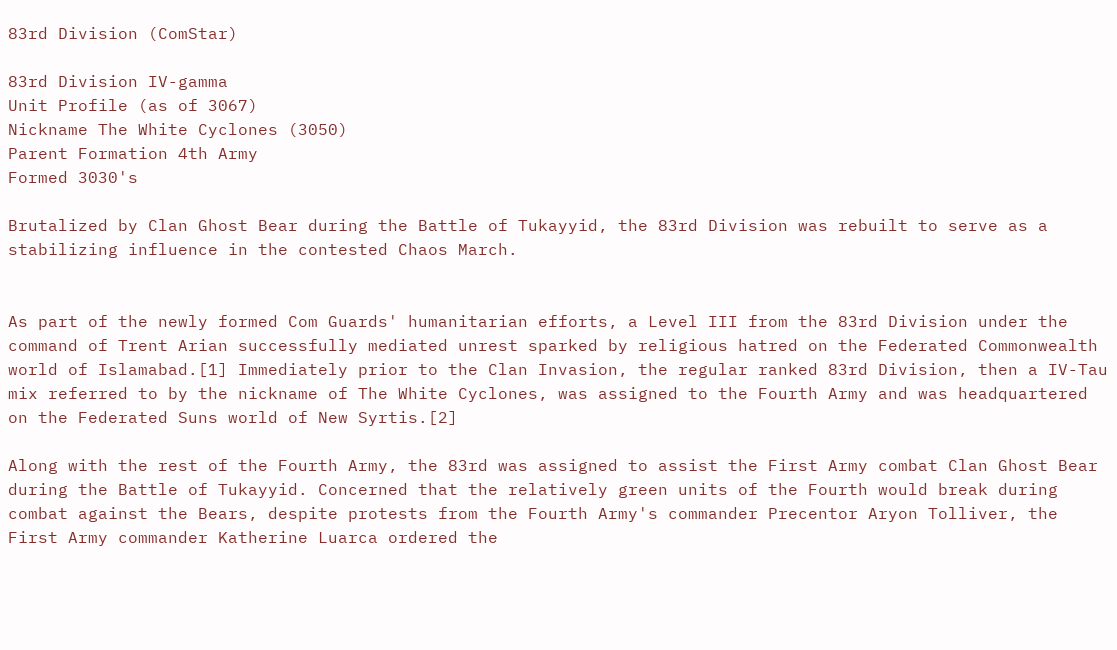83rd Division (ComStar)

83rd Division IV-gamma
Unit Profile (as of 3067)
Nickname The White Cyclones (3050)
Parent Formation 4th Army
Formed 3030's

Brutalized by Clan Ghost Bear during the Battle of Tukayyid, the 83rd Division was rebuilt to serve as a stabilizing influence in the contested Chaos March.


As part of the newly formed Com Guards' humanitarian efforts, a Level III from the 83rd Division under the command of Trent Arian successfully mediated unrest sparked by religious hatred on the Federated Commonwealth world of Islamabad.[1] Immediately prior to the Clan Invasion, the regular ranked 83rd Division, then a IV-Tau mix referred to by the nickname of The White Cyclones, was assigned to the Fourth Army and was headquartered on the Federated Suns world of New Syrtis.[2]

Along with the rest of the Fourth Army, the 83rd was assigned to assist the First Army combat Clan Ghost Bear during the Battle of Tukayyid. Concerned that the relatively green units of the Fourth would break during combat against the Bears, despite protests from the Fourth Army's commander Precentor Aryon Tolliver, the First Army commander Katherine Luarca ordered the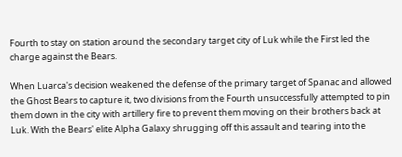Fourth to stay on station around the secondary target city of Luk while the First led the charge against the Bears.

When Luarca's decision weakened the defense of the primary target of Spanac and allowed the Ghost Bears to capture it, two divisions from the Fourth unsuccessfully attempted to pin them down in the city with artillery fire to prevent them moving on their brothers back at Luk. With the Bears' elite Alpha Galaxy shrugging off this assault and tearing into the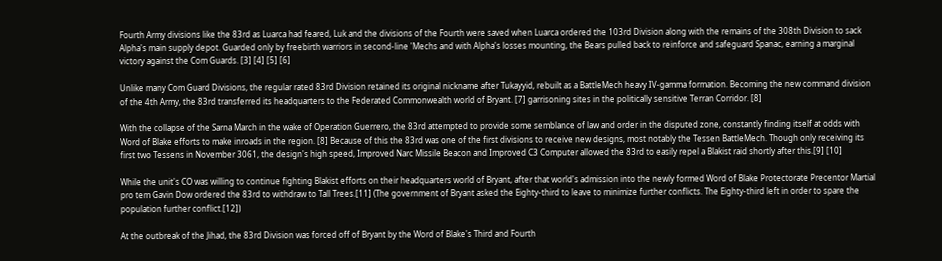Fourth Army divisions like the 83rd as Luarca had feared, Luk and the divisions of the Fourth were saved when Luarca ordered the 103rd Division along with the remains of the 308th Division to sack Alpha's main supply depot. Guarded only by freebirth warriors in second-line 'Mechs and with Alpha's losses mounting, the Bears pulled back to reinforce and safeguard Spanac, earning a marginal victory against the Com Guards. [3] [4] [5] [6]

Unlike many Com Guard Divisions, the regular rated 83rd Division retained its original nickname after Tukayyid, rebuilt as a BattleMech heavy IV-gamma formation. Becoming the new command division of the 4th Army, the 83rd transferred its headquarters to the Federated Commonwealth world of Bryant. [7] garrisoning sites in the politically sensitive Terran Corridor. [8]

With the collapse of the Sarna March in the wake of Operation Guerrero, the 83rd attempted to provide some semblance of law and order in the disputed zone, constantly finding itself at odds with Word of Blake efforts to make inroads in the region. [8] Because of this the 83rd was one of the first divisions to receive new designs, most notably the Tessen BattleMech. Though only receiving its first two Tessens in November 3061, the design's high speed, Improved Narc Missile Beacon and Improved C3 Computer allowed the 83rd to easily repel a Blakist raid shortly after this.[9] [10]

While the unit's CO was willing to continue fighting Blakist efforts on their headquarters world of Bryant, after that world's admission into the newly formed Word of Blake Protectorate Precentor Martial pro tem Gavin Dow ordered the 83rd to withdraw to Tall Trees.[11] (The government of Bryant asked the Eighty-third to leave to minimize further conflicts. The Eighty-third left in order to spare the population further conflict.[12])

At the outbreak of the Jihad, the 83rd Division was forced off of Bryant by the Word of Blake's Third and Fourth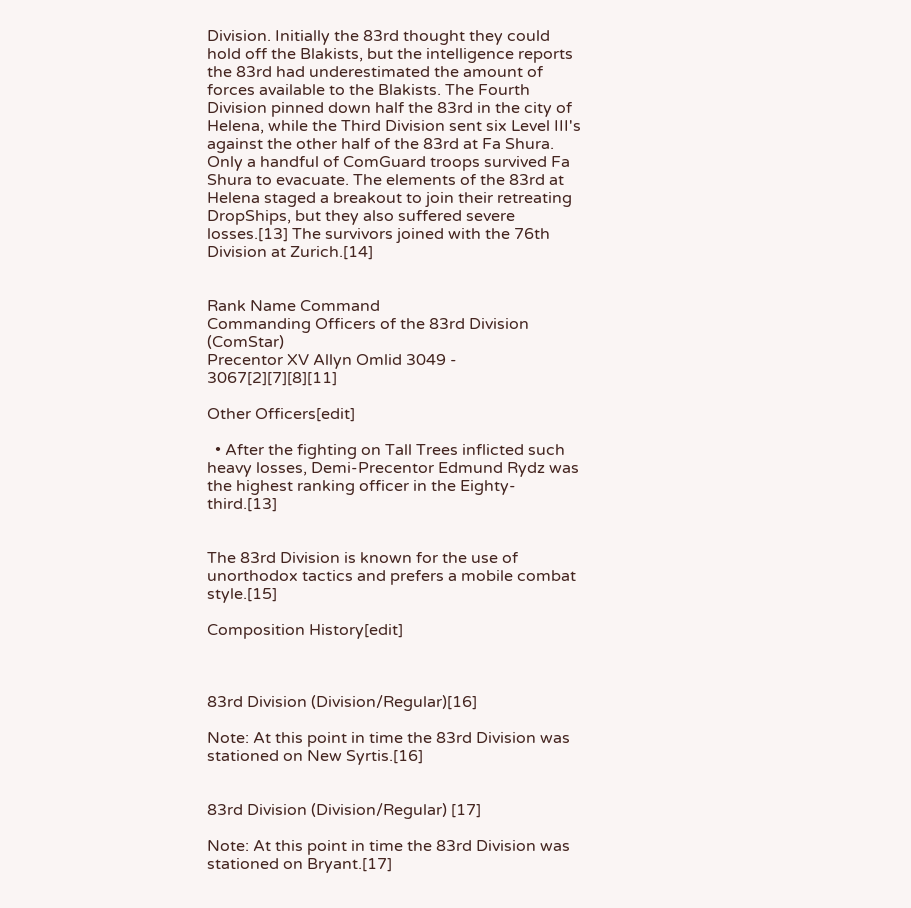Division. Initially the 83rd thought they could hold off the Blakists, but the intelligence reports the 83rd had underestimated the amount of forces available to the Blakists. The Fourth Division pinned down half the 83rd in the city of Helena, while the Third Division sent six Level III's against the other half of the 83rd at Fa Shura. Only a handful of ComGuard troops survived Fa Shura to evacuate. The elements of the 83rd at Helena staged a breakout to join their retreating DropShips, but they also suffered severe losses.[13] The survivors joined with the 76th Division at Zurich.[14]


Rank Name Command
Commanding Officers of the 83rd Division (ComStar)
Precentor XV Allyn Omlid 3049 - 3067[2][7][8][11]

Other Officers[edit]

  • After the fighting on Tall Trees inflicted such heavy losses, Demi-Precentor Edmund Rydz was the highest ranking officer in the Eighty-third.[13]


The 83rd Division is known for the use of unorthodox tactics and prefers a mobile combat style.[15]

Composition History[edit]



83rd Division (Division/Regular)[16]

Note: At this point in time the 83rd Division was stationed on New Syrtis.[16]


83rd Division (Division/Regular) [17]

Note: At this point in time the 83rd Division was stationed on Bryant.[17]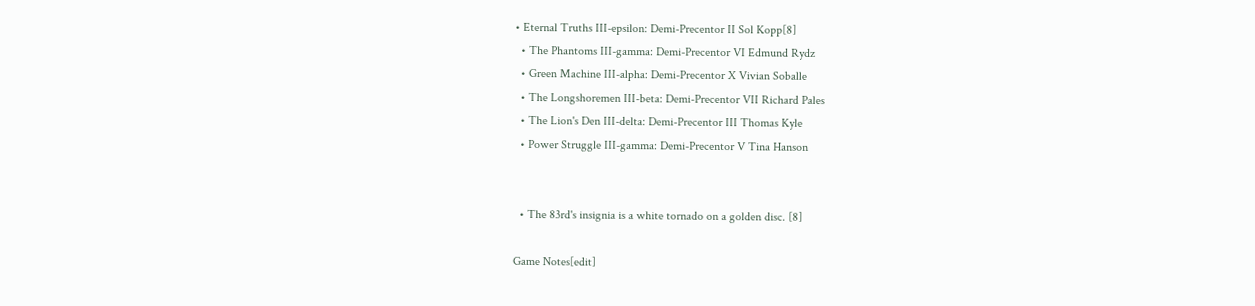• Eternal Truths III-epsilon: Demi-Precentor II Sol Kopp[8]
  • The Phantoms III-gamma: Demi-Precentor VI Edmund Rydz
  • Green Machine III-alpha: Demi-Precentor X Vivian Soballe
  • The Longshoremen III-beta: Demi-Precentor VII Richard Pales
  • The Lion's Den III-delta: Demi-Precentor III Thomas Kyle
  • Power Struggle III-gamma: Demi-Precentor V Tina Hanson


  • The 83rd's insignia is a white tornado on a golden disc. [8]

Game Notes[edit]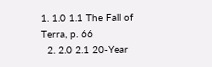1. 1.0 1.1 The Fall of Terra, p. 66
  2. 2.0 2.1 20-Year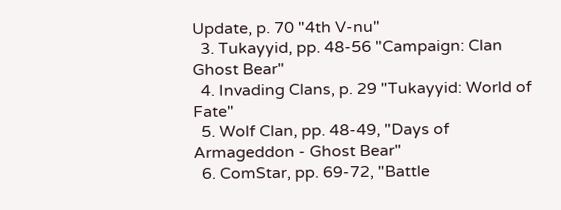Update, p. 70 "4th V-nu"
  3. Tukayyid, pp. 48-56 "Campaign: Clan Ghost Bear"
  4. Invading Clans, p. 29 "Tukayyid: World of Fate"
  5. Wolf Clan, pp. 48-49, "Days of Armageddon - Ghost Bear"
  6. ComStar, pp. 69-72, "Battle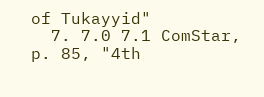of Tukayyid"
  7. 7.0 7.1 ComStar, p. 85, "4th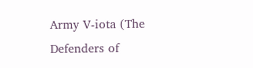Army V-iota (The Defenders of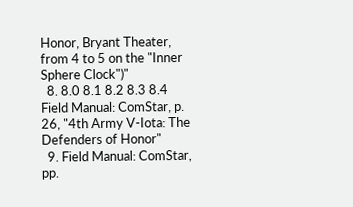Honor, Bryant Theater, from 4 to 5 on the "Inner Sphere Clock")"
  8. 8.0 8.1 8.2 8.3 8.4 Field Manual: ComStar, p. 26, "4th Army V-Iota: The Defenders of Honor"
  9. Field Manual: ComStar, pp.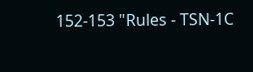152-153 "Rules - TSN-1C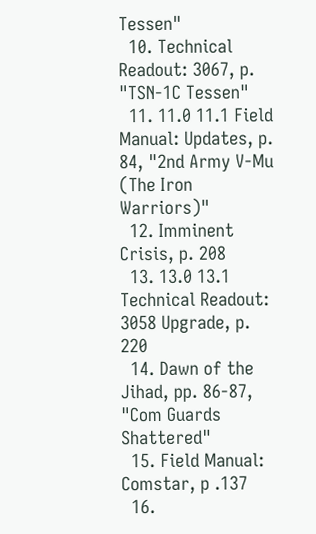Tessen"
  10. Technical Readout: 3067, p. "TSN-1C Tessen"
  11. 11.0 11.1 Field Manual: Updates, p. 84, "2nd Army V-Mu (The Iron Warriors)"
  12. Imminent Crisis, p. 208
  13. 13.0 13.1 Technical Readout: 3058 Upgrade, p. 220
  14. Dawn of the Jihad, pp. 86-87, "Com Guards Shattered"
  15. Field Manual: Comstar, p .137
  16.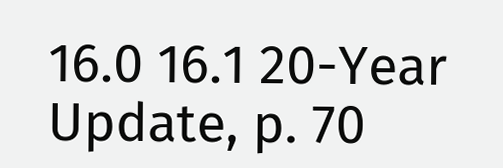16.0 16.1 20-Year Update, p. 70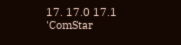17. 17.0 17.1 'ComStar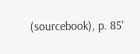(sourcebook), p. 85'